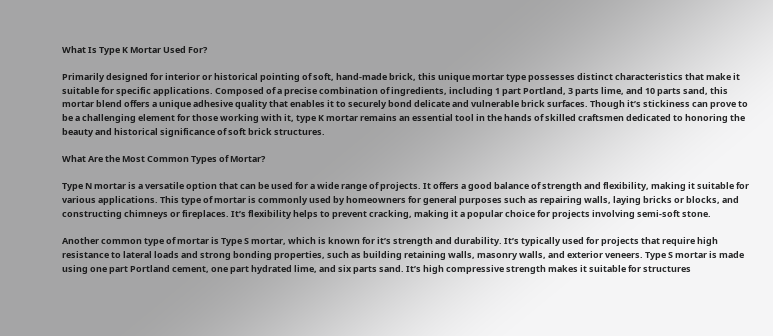What Is Type K Mortar Used For?

Primarily designed for interior or historical pointing of soft, hand-made brick, this unique mortar type possesses distinct characteristics that make it suitable for specific applications. Composed of a precise combination of ingredients, including 1 part Portland, 3 parts lime, and 10 parts sand, this mortar blend offers a unique adhesive quality that enables it to securely bond delicate and vulnerable brick surfaces. Though it’s stickiness can prove to be a challenging element for those working with it, type K mortar remains an essential tool in the hands of skilled craftsmen dedicated to honoring the beauty and historical significance of soft brick structures.

What Are the Most Common Types of Mortar?

Type N mortar is a versatile option that can be used for a wide range of projects. It offers a good balance of strength and flexibility, making it suitable for various applications. This type of mortar is commonly used by homeowners for general purposes such as repairing walls, laying bricks or blocks, and constructing chimneys or fireplaces. It’s flexibility helps to prevent cracking, making it a popular choice for projects involving semi-soft stone.

Another common type of mortar is Type S mortar, which is known for it’s strength and durability. It’s typically used for projects that require high resistance to lateral loads and strong bonding properties, such as building retaining walls, masonry walls, and exterior veneers. Type S mortar is made using one part Portland cement, one part hydrated lime, and six parts sand. It’s high compressive strength makes it suitable for structures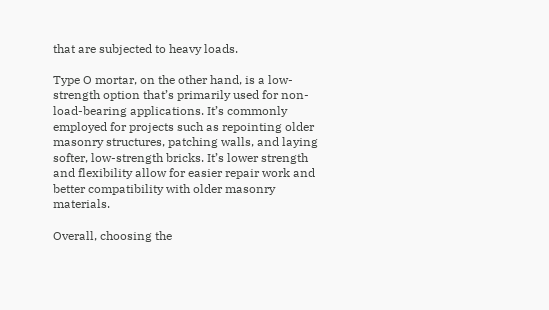that are subjected to heavy loads.

Type O mortar, on the other hand, is a low-strength option that’s primarily used for non-load-bearing applications. It’s commonly employed for projects such as repointing older masonry structures, patching walls, and laying softer, low-strength bricks. It’s lower strength and flexibility allow for easier repair work and better compatibility with older masonry materials.

Overall, choosing the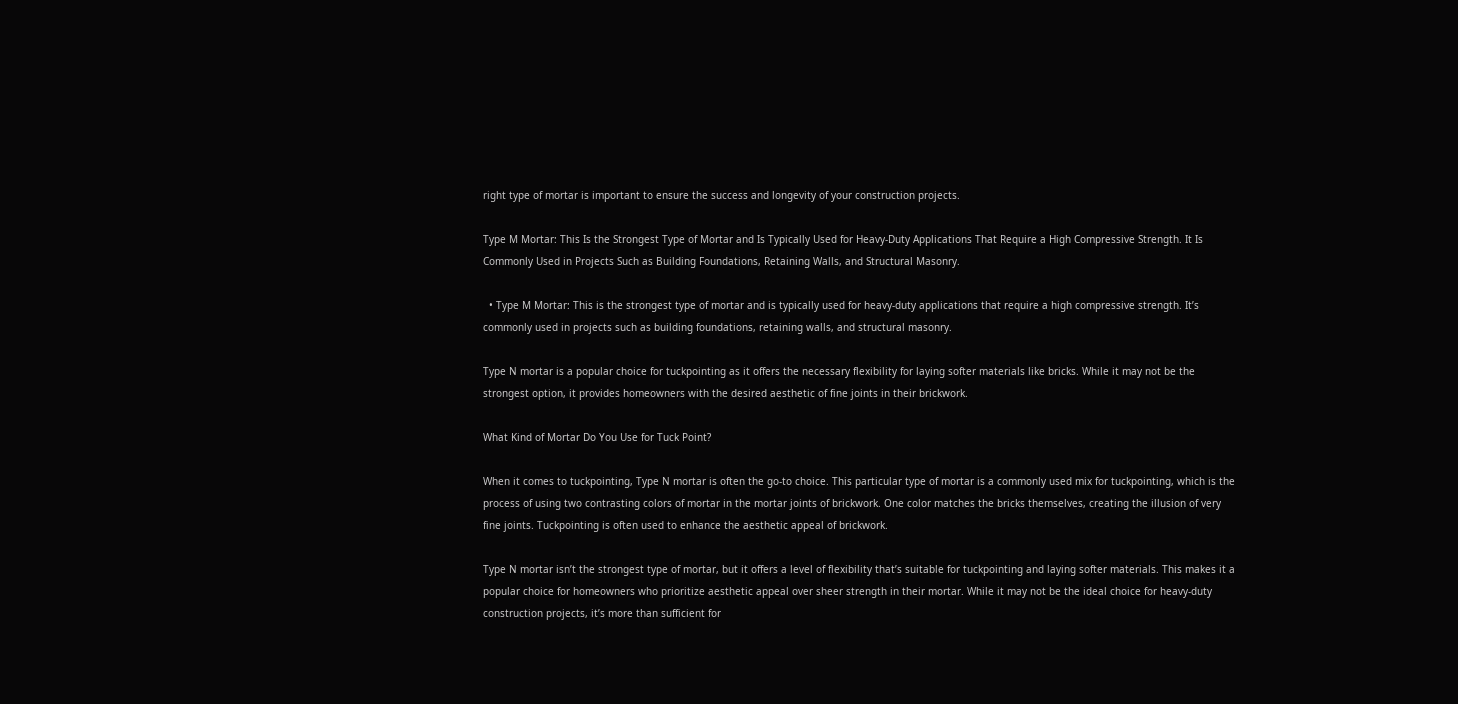right type of mortar is important to ensure the success and longevity of your construction projects.

Type M Mortar: This Is the Strongest Type of Mortar and Is Typically Used for Heavy-Duty Applications That Require a High Compressive Strength. It Is Commonly Used in Projects Such as Building Foundations, Retaining Walls, and Structural Masonry.

  • Type M Mortar: This is the strongest type of mortar and is typically used for heavy-duty applications that require a high compressive strength. It’s commonly used in projects such as building foundations, retaining walls, and structural masonry.

Type N mortar is a popular choice for tuckpointing as it offers the necessary flexibility for laying softer materials like bricks. While it may not be the strongest option, it provides homeowners with the desired aesthetic of fine joints in their brickwork.

What Kind of Mortar Do You Use for Tuck Point?

When it comes to tuckpointing, Type N mortar is often the go-to choice. This particular type of mortar is a commonly used mix for tuckpointing, which is the process of using two contrasting colors of mortar in the mortar joints of brickwork. One color matches the bricks themselves, creating the illusion of very fine joints. Tuckpointing is often used to enhance the aesthetic appeal of brickwork.

Type N mortar isn’t the strongest type of mortar, but it offers a level of flexibility that’s suitable for tuckpointing and laying softer materials. This makes it a popular choice for homeowners who prioritize aesthetic appeal over sheer strength in their mortar. While it may not be the ideal choice for heavy-duty construction projects, it’s more than sufficient for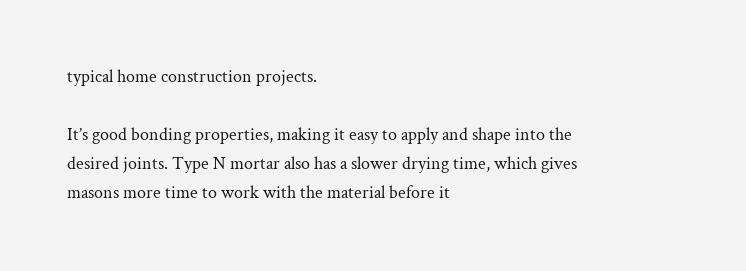typical home construction projects.

It’s good bonding properties, making it easy to apply and shape into the desired joints. Type N mortar also has a slower drying time, which gives masons more time to work with the material before it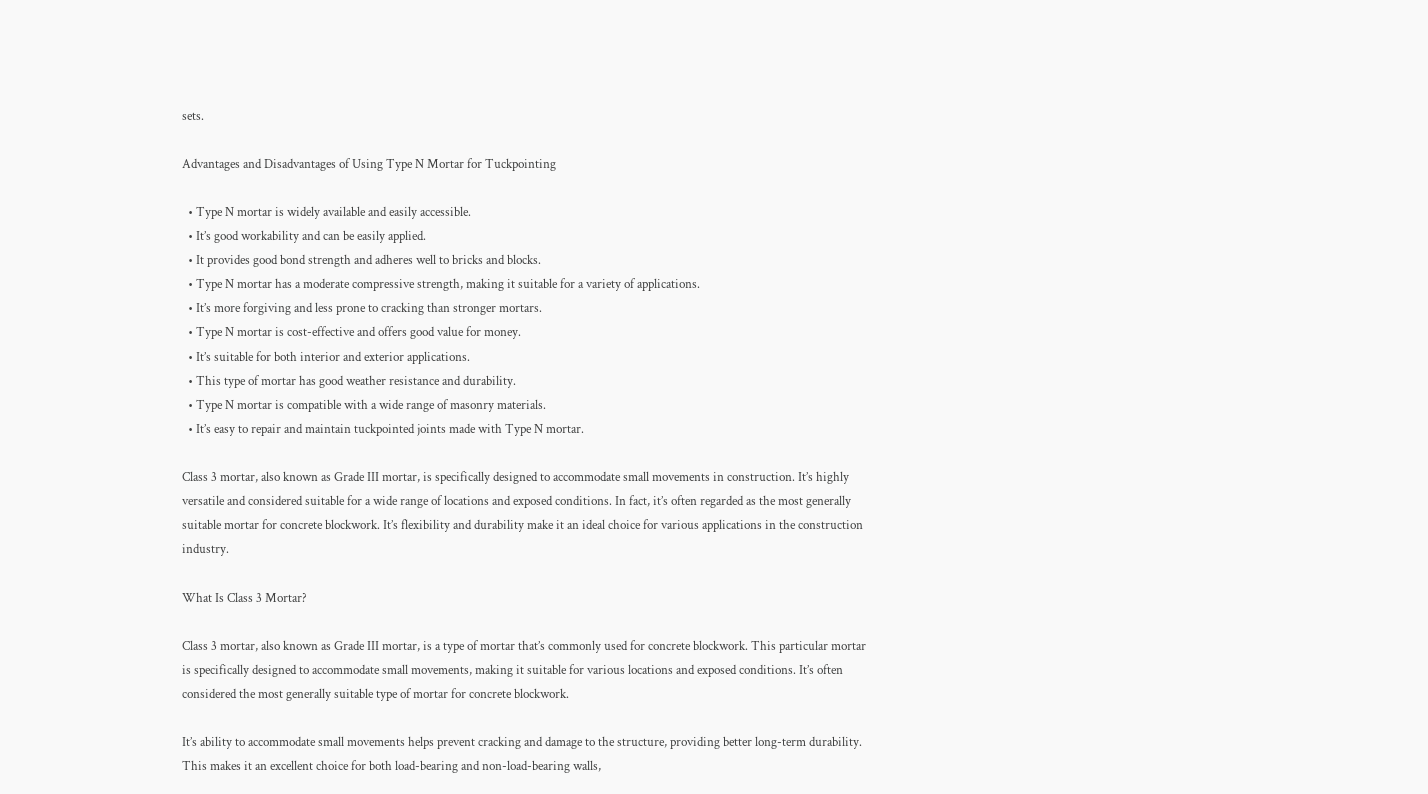sets.

Advantages and Disadvantages of Using Type N Mortar for Tuckpointing

  • Type N mortar is widely available and easily accessible.
  • It’s good workability and can be easily applied.
  • It provides good bond strength and adheres well to bricks and blocks.
  • Type N mortar has a moderate compressive strength, making it suitable for a variety of applications.
  • It’s more forgiving and less prone to cracking than stronger mortars.
  • Type N mortar is cost-effective and offers good value for money.
  • It’s suitable for both interior and exterior applications.
  • This type of mortar has good weather resistance and durability.
  • Type N mortar is compatible with a wide range of masonry materials.
  • It’s easy to repair and maintain tuckpointed joints made with Type N mortar.

Class 3 mortar, also known as Grade III mortar, is specifically designed to accommodate small movements in construction. It’s highly versatile and considered suitable for a wide range of locations and exposed conditions. In fact, it’s often regarded as the most generally suitable mortar for concrete blockwork. It’s flexibility and durability make it an ideal choice for various applications in the construction industry.

What Is Class 3 Mortar?

Class 3 mortar, also known as Grade III mortar, is a type of mortar that’s commonly used for concrete blockwork. This particular mortar is specifically designed to accommodate small movements, making it suitable for various locations and exposed conditions. It’s often considered the most generally suitable type of mortar for concrete blockwork.

It’s ability to accommodate small movements helps prevent cracking and damage to the structure, providing better long-term durability. This makes it an excellent choice for both load-bearing and non-load-bearing walls,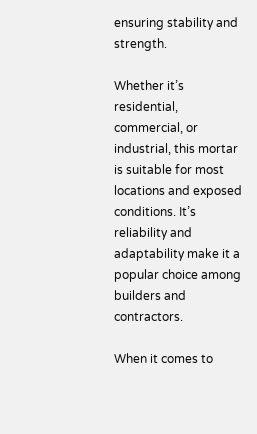ensuring stability and strength.

Whether it’s residential, commercial, or industrial, this mortar is suitable for most locations and exposed conditions. It’s reliability and adaptability make it a popular choice among builders and contractors.

When it comes to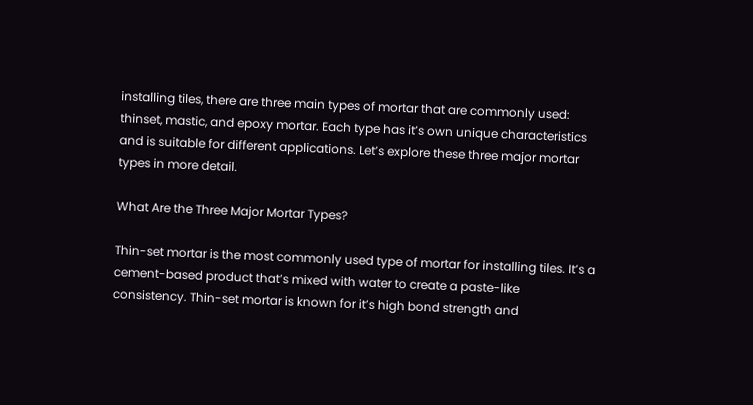installing tiles, there are three main types of mortar that are commonly used: thinset, mastic, and epoxy mortar. Each type has it’s own unique characteristics and is suitable for different applications. Let’s explore these three major mortar types in more detail.

What Are the Three Major Mortar Types?

Thin-set mortar is the most commonly used type of mortar for installing tiles. It’s a cement-based product that’s mixed with water to create a paste-like consistency. Thin-set mortar is known for it’s high bond strength and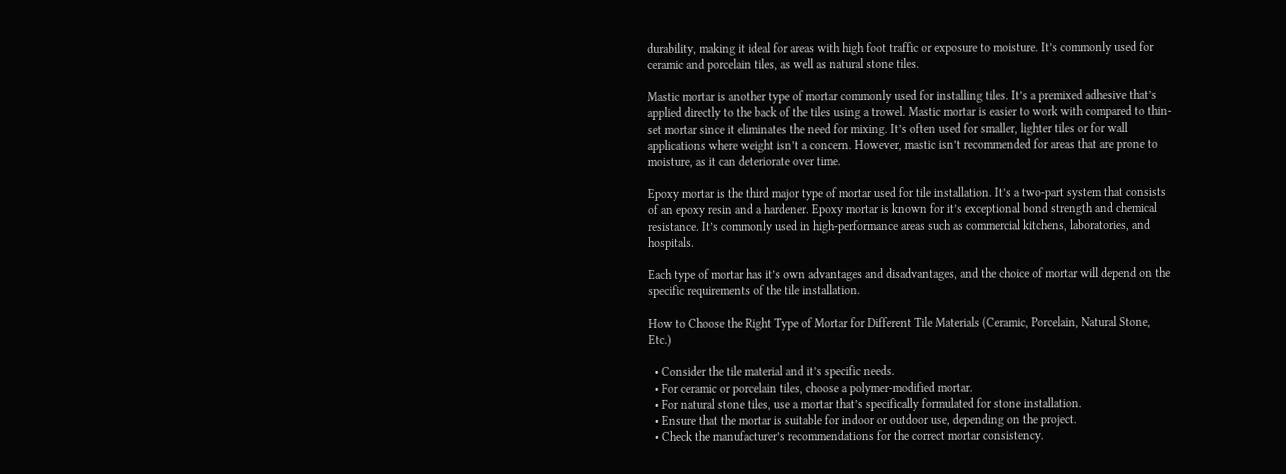durability, making it ideal for areas with high foot traffic or exposure to moisture. It’s commonly used for ceramic and porcelain tiles, as well as natural stone tiles.

Mastic mortar is another type of mortar commonly used for installing tiles. It’s a premixed adhesive that’s applied directly to the back of the tiles using a trowel. Mastic mortar is easier to work with compared to thin-set mortar since it eliminates the need for mixing. It’s often used for smaller, lighter tiles or for wall applications where weight isn’t a concern. However, mastic isn’t recommended for areas that are prone to moisture, as it can deteriorate over time.

Epoxy mortar is the third major type of mortar used for tile installation. It’s a two-part system that consists of an epoxy resin and a hardener. Epoxy mortar is known for it’s exceptional bond strength and chemical resistance. It’s commonly used in high-performance areas such as commercial kitchens, laboratories, and hospitals.

Each type of mortar has it’s own advantages and disadvantages, and the choice of mortar will depend on the specific requirements of the tile installation.

How to Choose the Right Type of Mortar for Different Tile Materials (Ceramic, Porcelain, Natural Stone, Etc.)

  • Consider the tile material and it’s specific needs.
  • For ceramic or porcelain tiles, choose a polymer-modified mortar.
  • For natural stone tiles, use a mortar that’s specifically formulated for stone installation.
  • Ensure that the mortar is suitable for indoor or outdoor use, depending on the project.
  • Check the manufacturer’s recommendations for the correct mortar consistency.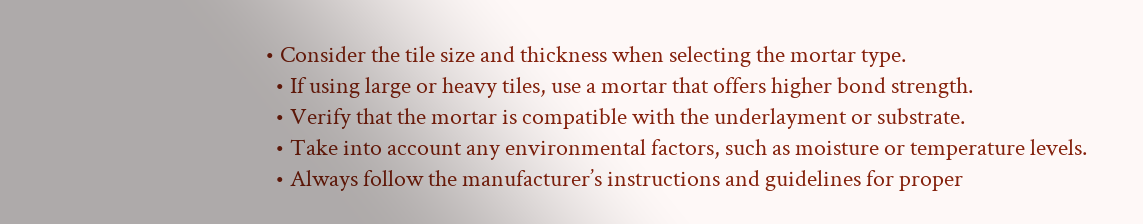• Consider the tile size and thickness when selecting the mortar type.
  • If using large or heavy tiles, use a mortar that offers higher bond strength.
  • Verify that the mortar is compatible with the underlayment or substrate.
  • Take into account any environmental factors, such as moisture or temperature levels.
  • Always follow the manufacturer’s instructions and guidelines for proper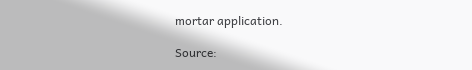mortar application.

Source: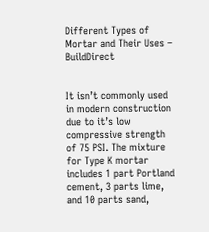Different Types of Mortar and Their Uses – BuildDirect


It isn’t commonly used in modern construction due to it’s low compressive strength of 75 PSI. The mixture for Type K mortar includes 1 part Portland cement, 3 parts lime, and 10 parts sand,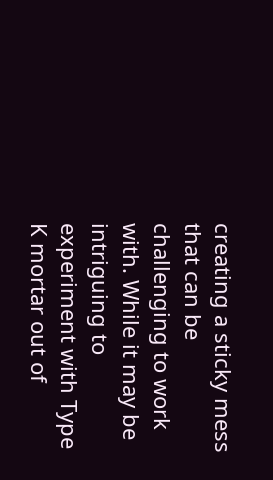creating a sticky mess that can be challenging to work with. While it may be intriguing to experiment with Type K mortar out of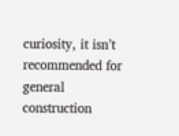curiosity, it isn’t recommended for general construction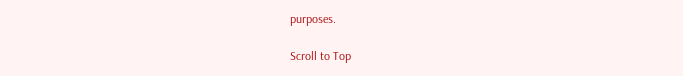purposes.

Scroll to Top